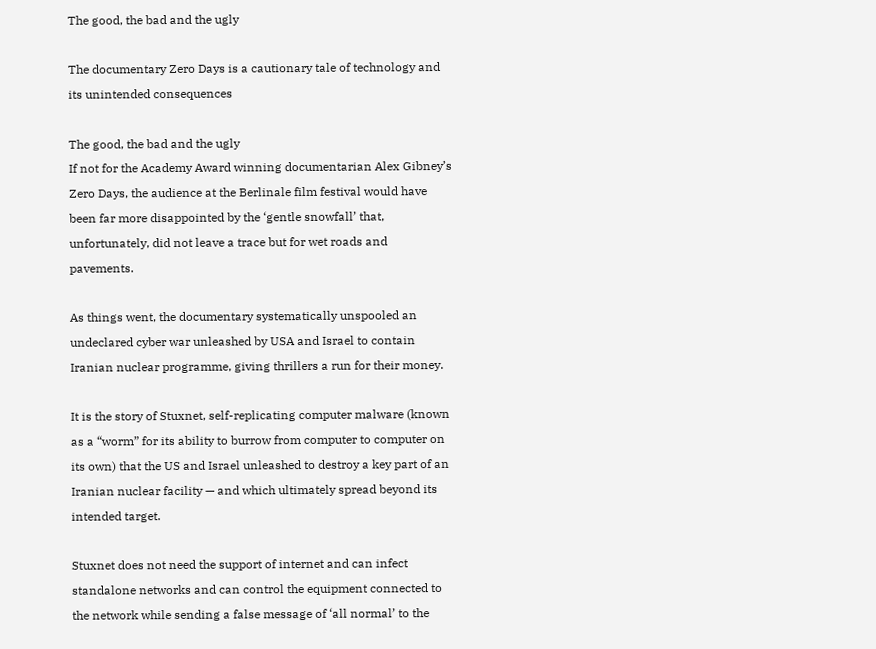The good, the bad and the ugly

The documentary Zero Days is a cautionary tale of technology and its unintended consequences

The good, the bad and the ugly
If not for the Academy Award winning documentarian Alex Gibney’s Zero Days, the audience at the Berlinale film festival would have been far more disappointed by the ‘gentle snowfall’ that, unfortunately, did not leave a trace but for wet roads and pavements.

As things went, the documentary systematically unspooled an undeclared cyber war unleashed by USA and Israel to contain Iranian nuclear programme, giving thrillers a run for their money.

It is the story of Stuxnet, self-replicating computer malware (known as a “worm” for its ability to burrow from computer to computer on its own) that the US and Israel unleashed to destroy a key part of an Iranian nuclear facility — and which ultimately spread beyond its intended target.

Stuxnet does not need the support of internet and can infect standalone networks and can control the equipment connected to the network while sending a false message of ‘all normal’ to the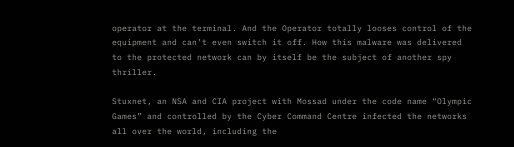operator at the terminal. And the Operator totally looses control of the equipment and can’t even switch it off. How this malware was delivered to the protected network can by itself be the subject of another spy thriller.

Stuxnet, an NSA and CIA project with Mossad under the code name “Olympic Games” and controlled by the Cyber Command Centre infected the networks all over the world, including the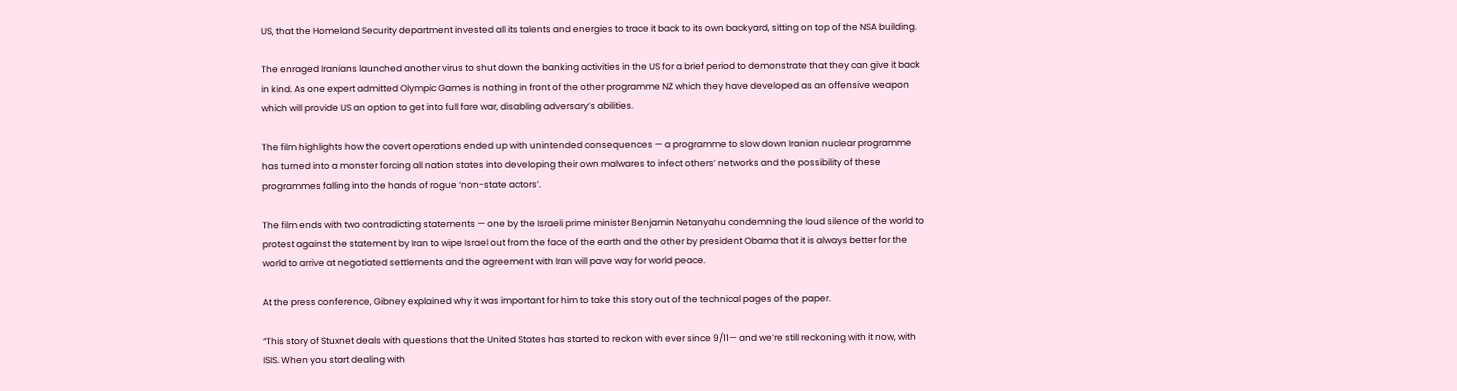US, that the Homeland Security department invested all its talents and energies to trace it back to its own backyard, sitting on top of the NSA building.

The enraged Iranians launched another virus to shut down the banking activities in the US for a brief period to demonstrate that they can give it back in kind. As one expert admitted Olympic Games is nothing in front of the other programme NZ which they have developed as an offensive weapon which will provide US an option to get into full fare war, disabling adversary’s abilities.

The film highlights how the covert operations ended up with unintended consequences — a programme to slow down Iranian nuclear programme has turned into a monster forcing all nation states into developing their own malwares to infect others’ networks and the possibility of these programmes falling into the hands of rogue ‘non-state actors’.

The film ends with two contradicting statements — one by the Israeli prime minister Benjamin Netanyahu condemning the loud silence of the world to protest against the statement by Iran to wipe Israel out from the face of the earth and the other by president Obama that it is always better for the world to arrive at negotiated settlements and the agreement with Iran will pave way for world peace.

At the press conference, Gibney explained why it was important for him to take this story out of the technical pages of the paper.

“This story of Stuxnet deals with questions that the United States has started to reckon with ever since 9/11— and we’re still reckoning with it now, with ISIS. When you start dealing with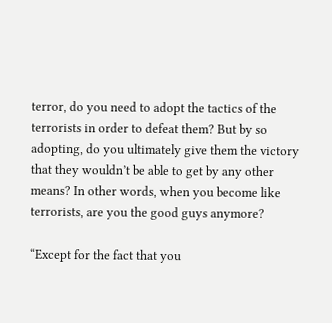terror, do you need to adopt the tactics of the terrorists in order to defeat them? But by so adopting, do you ultimately give them the victory that they wouldn’t be able to get by any other means? In other words, when you become like terrorists, are you the good guys anymore?

“Except for the fact that you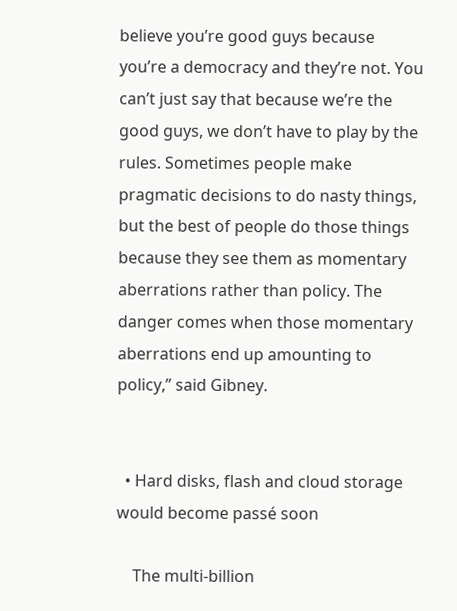believe you’re good guys because you’re a democracy and they’re not. You can’t just say that because we’re the good guys, we don’t have to play by the rules. Sometimes people make pragmatic decisions to do nasty things, but the best of people do those things because they see them as momentary aberrations rather than policy. The danger comes when those momentary aberrations end up amounting to policy,” said Gibney.


  • Hard disks, flash and cloud storage would become passé soon

    The multi-billion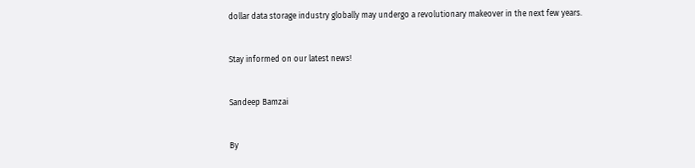dollar data storage industry globally may undergo a revolutionary makeover in the next few years.


Stay informed on our latest news!


Sandeep Bamzai


By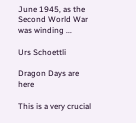June 1945, as the Second World War was winding ...

Urs Schoettli

Dragon Days are here

This is a very crucial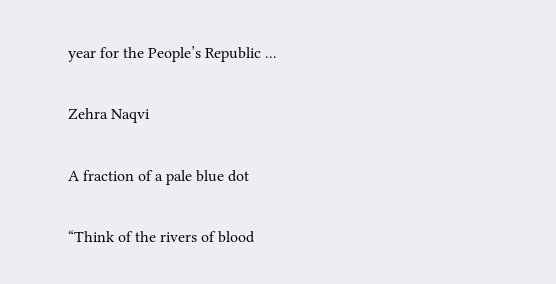year for the People’s Republic ...

Zehra Naqvi

A fraction of a pale blue dot

“Think of the rivers of blood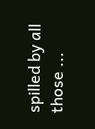spilled by all those ...